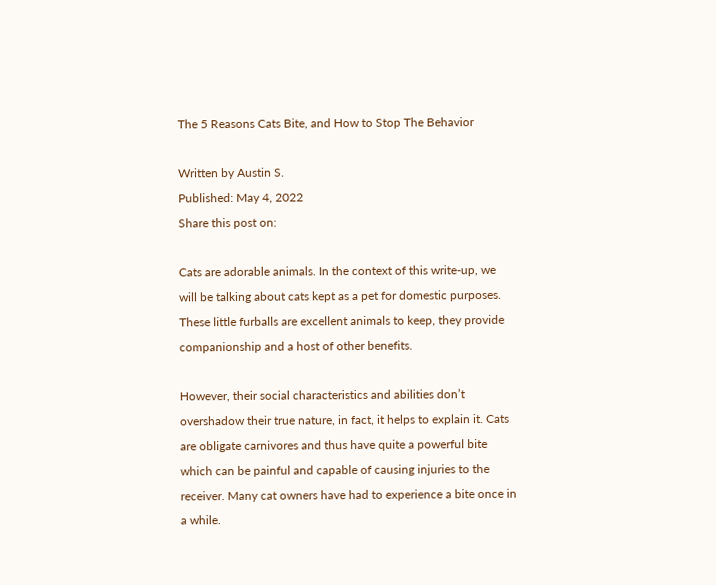The 5 Reasons Cats Bite, and How to Stop The Behavior

Written by Austin S.
Published: May 4, 2022
Share this post on:

Cats are adorable animals. In the context of this write-up, we will be talking about cats kept as a pet for domestic purposes. These little furballs are excellent animals to keep, they provide companionship and a host of other benefits.

However, their social characteristics and abilities don’t overshadow their true nature, in fact, it helps to explain it. Cats are obligate carnivores and thus have quite a powerful bite which can be painful and capable of causing injuries to the receiver. Many cat owners have had to experience a bite once in a while.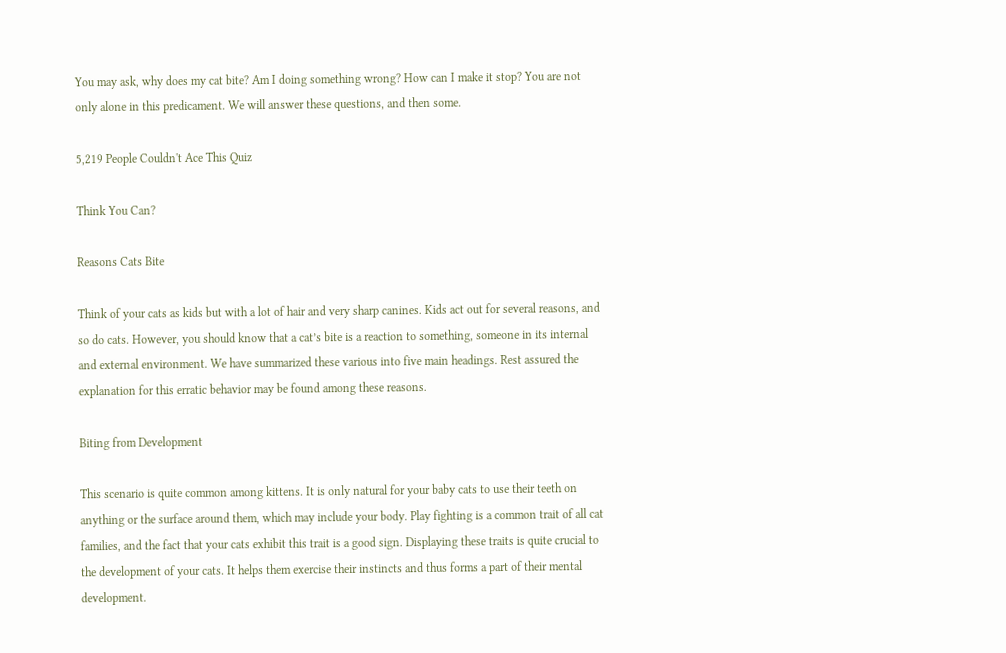You may ask, why does my cat bite? Am I doing something wrong? How can I make it stop? You are not only alone in this predicament. We will answer these questions, and then some.

5,219 People Couldn't Ace This Quiz

Think You Can?

Reasons Cats Bite

Think of your cats as kids but with a lot of hair and very sharp canines. Kids act out for several reasons, and so do cats. However, you should know that a cat’s bite is a reaction to something, someone in its internal and external environment. We have summarized these various into five main headings. Rest assured the explanation for this erratic behavior may be found among these reasons.

Biting from Development

This scenario is quite common among kittens. It is only natural for your baby cats to use their teeth on anything or the surface around them, which may include your body. Play fighting is a common trait of all cat families, and the fact that your cats exhibit this trait is a good sign. Displaying these traits is quite crucial to the development of your cats. It helps them exercise their instincts and thus forms a part of their mental development.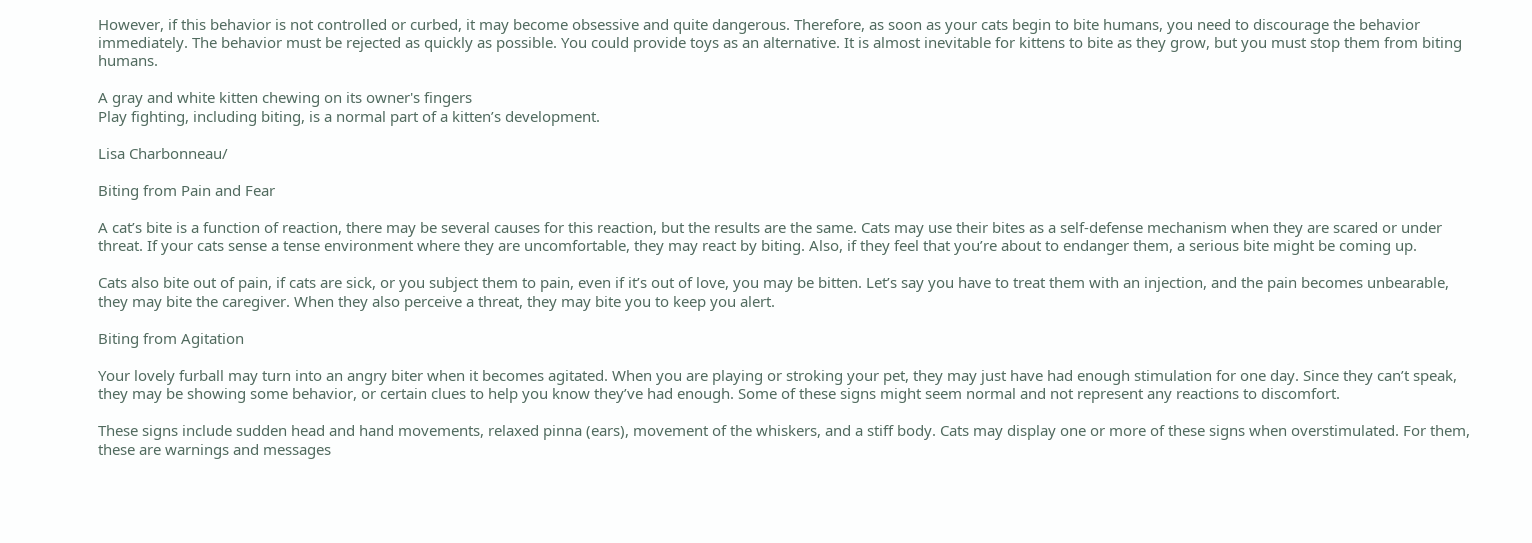However, if this behavior is not controlled or curbed, it may become obsessive and quite dangerous. Therefore, as soon as your cats begin to bite humans, you need to discourage the behavior immediately. The behavior must be rejected as quickly as possible. You could provide toys as an alternative. It is almost inevitable for kittens to bite as they grow, but you must stop them from biting humans.

A gray and white kitten chewing on its owner's fingers
Play fighting, including biting, is a normal part of a kitten’s development.

Lisa Charbonneau/

Biting from Pain and Fear

A cat’s bite is a function of reaction, there may be several causes for this reaction, but the results are the same. Cats may use their bites as a self-defense mechanism when they are scared or under threat. If your cats sense a tense environment where they are uncomfortable, they may react by biting. Also, if they feel that you’re about to endanger them, a serious bite might be coming up.

Cats also bite out of pain, if cats are sick, or you subject them to pain, even if it’s out of love, you may be bitten. Let’s say you have to treat them with an injection, and the pain becomes unbearable, they may bite the caregiver. When they also perceive a threat, they may bite you to keep you alert.

Biting from Agitation

Your lovely furball may turn into an angry biter when it becomes agitated. When you are playing or stroking your pet, they may just have had enough stimulation for one day. Since they can’t speak, they may be showing some behavior, or certain clues to help you know they’ve had enough. Some of these signs might seem normal and not represent any reactions to discomfort.

These signs include sudden head and hand movements, relaxed pinna (ears), movement of the whiskers, and a stiff body. Cats may display one or more of these signs when overstimulated. For them, these are warnings and messages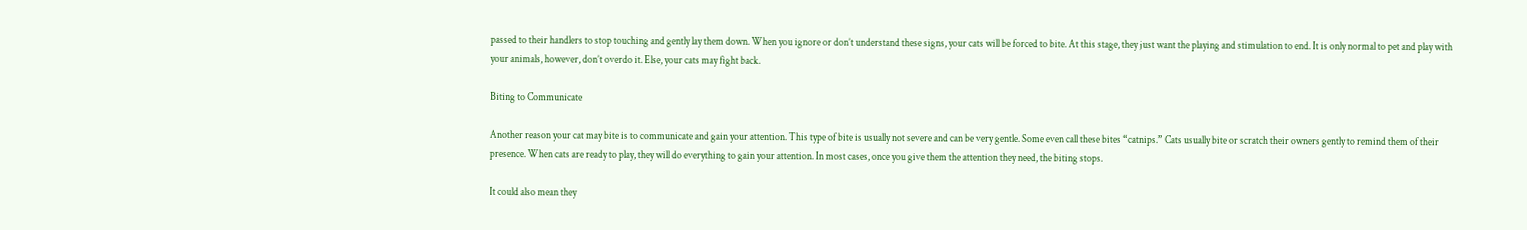passed to their handlers to stop touching and gently lay them down. When you ignore or don’t understand these signs, your cats will be forced to bite. At this stage, they just want the playing and stimulation to end. It is only normal to pet and play with your animals, however, don’t overdo it. Else, your cats may fight back.

Biting to Communicate

Another reason your cat may bite is to communicate and gain your attention. This type of bite is usually not severe and can be very gentle. Some even call these bites “catnips.” Cats usually bite or scratch their owners gently to remind them of their presence. When cats are ready to play, they will do everything to gain your attention. In most cases, once you give them the attention they need, the biting stops.

It could also mean they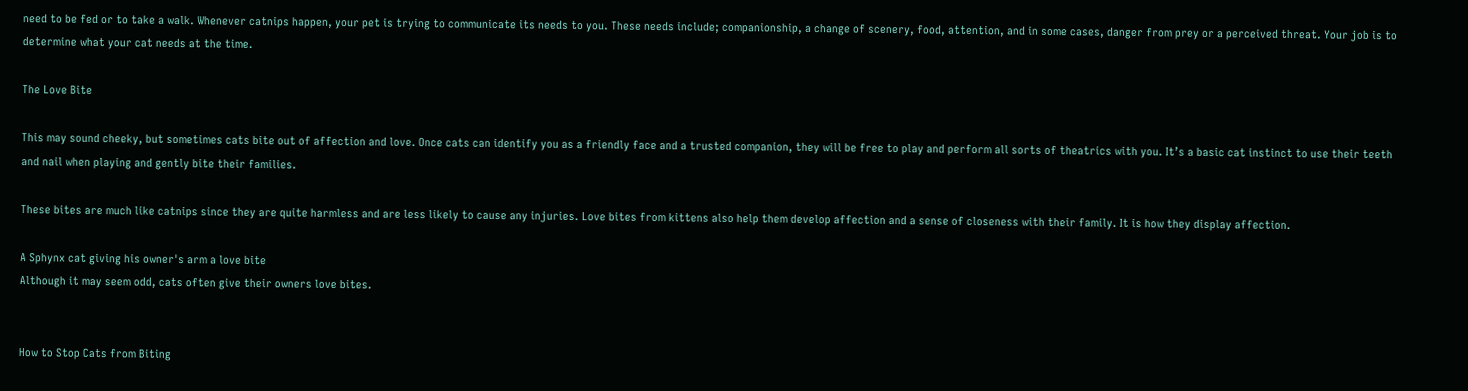need to be fed or to take a walk. Whenever catnips happen, your pet is trying to communicate its needs to you. These needs include; companionship, a change of scenery, food, attention, and in some cases, danger from prey or a perceived threat. Your job is to determine what your cat needs at the time.

The Love Bite

This may sound cheeky, but sometimes cats bite out of affection and love. Once cats can identify you as a friendly face and a trusted companion, they will be free to play and perform all sorts of theatrics with you. It’s a basic cat instinct to use their teeth and nail when playing and gently bite their families.

These bites are much like catnips since they are quite harmless and are less likely to cause any injuries. Love bites from kittens also help them develop affection and a sense of closeness with their family. It is how they display affection.

A Sphynx cat giving his owner's arm a love bite
Although it may seem odd, cats often give their owners love bites.


How to Stop Cats from Biting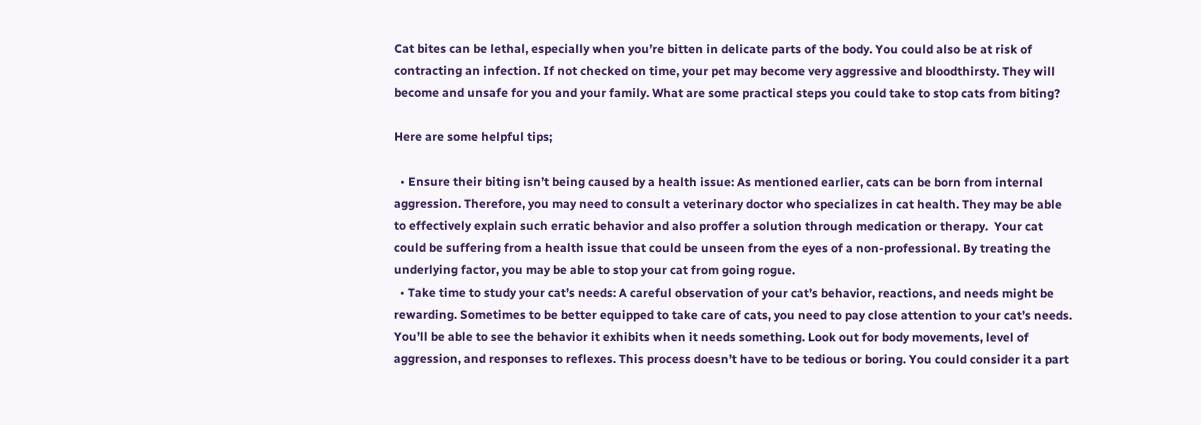Cat bites can be lethal, especially when you’re bitten in delicate parts of the body. You could also be at risk of contracting an infection. If not checked on time, your pet may become very aggressive and bloodthirsty. They will become and unsafe for you and your family. What are some practical steps you could take to stop cats from biting?

Here are some helpful tips;

  • Ensure their biting isn’t being caused by a health issue: As mentioned earlier, cats can be born from internal aggression. Therefore, you may need to consult a veterinary doctor who specializes in cat health. They may be able to effectively explain such erratic behavior and also proffer a solution through medication or therapy.  Your cat could be suffering from a health issue that could be unseen from the eyes of a non-professional. By treating the underlying factor, you may be able to stop your cat from going rogue.
  • Take time to study your cat’s needs: A careful observation of your cat’s behavior, reactions, and needs might be rewarding. Sometimes to be better equipped to take care of cats, you need to pay close attention to your cat’s needs. You’ll be able to see the behavior it exhibits when it needs something. Look out for body movements, level of aggression, and responses to reflexes. This process doesn’t have to be tedious or boring. You could consider it a part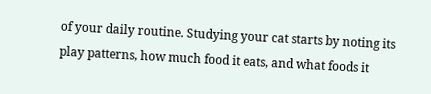of your daily routine. Studying your cat starts by noting its play patterns, how much food it eats, and what foods it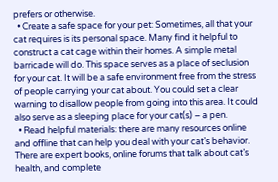prefers or otherwise.
  • Create a safe space for your pet: Sometimes, all that your cat requires is its personal space. Many find it helpful to construct a cat cage within their homes. A simple metal barricade will do. This space serves as a place of seclusion for your cat. It will be a safe environment free from the stress of people carrying your cat about. You could set a clear warning to disallow people from going into this area. It could also serve as a sleeping place for your cat(s) – a pen.
  • Read helpful materials: there are many resources online and offline that can help you deal with your cat’s behavior. There are expert books, online forums that talk about cat’s health, and complete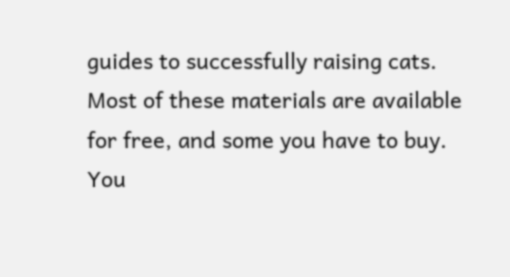guides to successfully raising cats. Most of these materials are available for free, and some you have to buy. You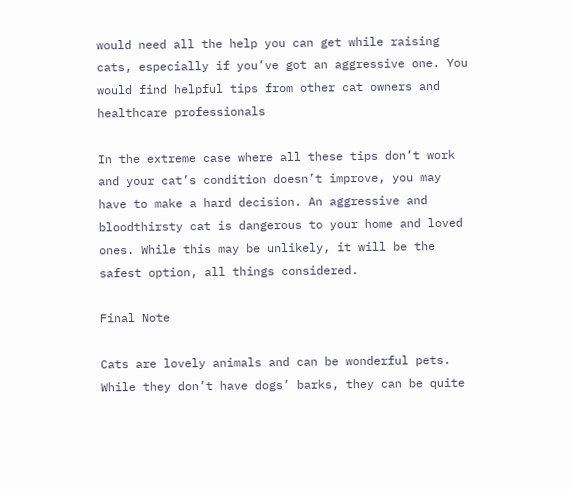would need all the help you can get while raising cats, especially if you’ve got an aggressive one. You would find helpful tips from other cat owners and healthcare professionals

In the extreme case where all these tips don’t work and your cat’s condition doesn’t improve, you may have to make a hard decision. An aggressive and bloodthirsty cat is dangerous to your home and loved ones. While this may be unlikely, it will be the safest option, all things considered.

Final Note

Cats are lovely animals and can be wonderful pets. While they don’t have dogs’ barks, they can be quite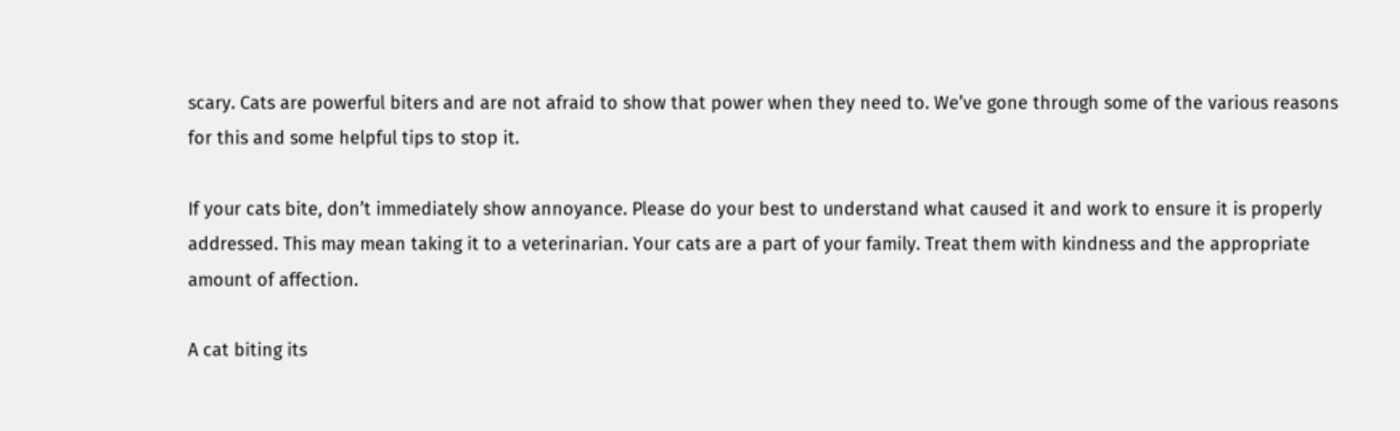scary. Cats are powerful biters and are not afraid to show that power when they need to. We’ve gone through some of the various reasons for this and some helpful tips to stop it.

If your cats bite, don’t immediately show annoyance. Please do your best to understand what caused it and work to ensure it is properly addressed. This may mean taking it to a veterinarian. Your cats are a part of your family. Treat them with kindness and the appropriate amount of affection.

A cat biting its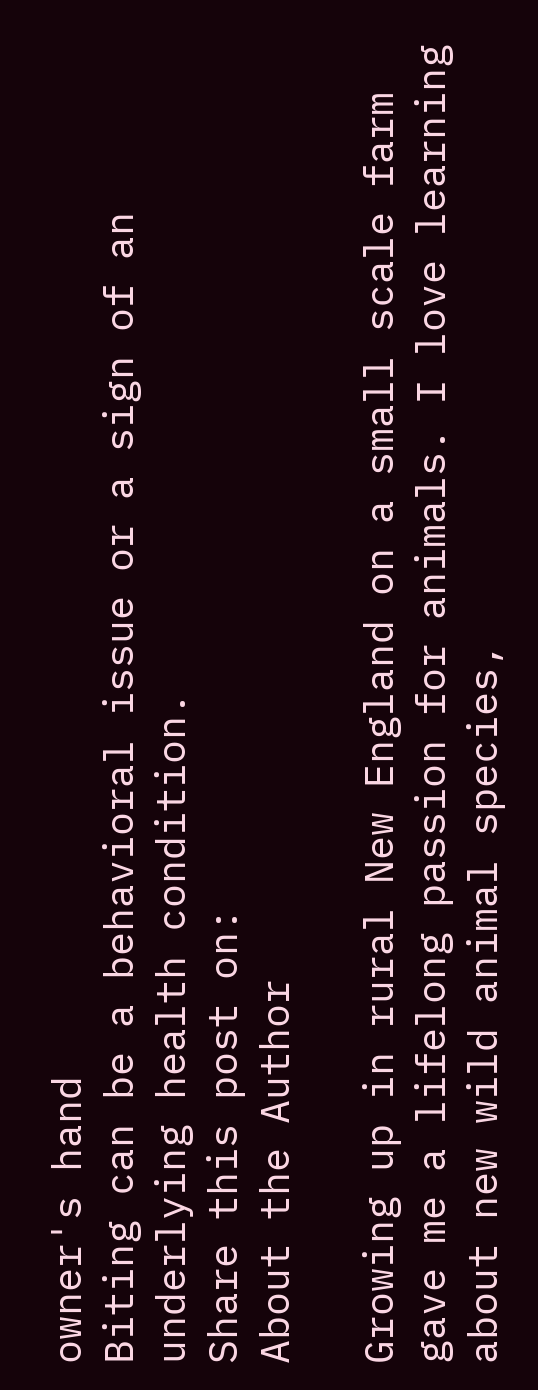owner's hand
Biting can be a behavioral issue or a sign of an underlying health condition.
Share this post on:
About the Author

Growing up in rural New England on a small scale farm gave me a lifelong passion for animals. I love learning about new wild animal species,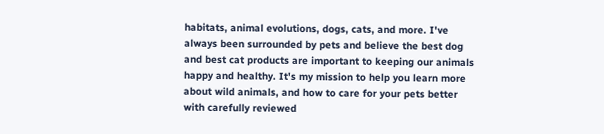habitats, animal evolutions, dogs, cats, and more. I've always been surrounded by pets and believe the best dog and best cat products are important to keeping our animals happy and healthy. It's my mission to help you learn more about wild animals, and how to care for your pets better with carefully reviewed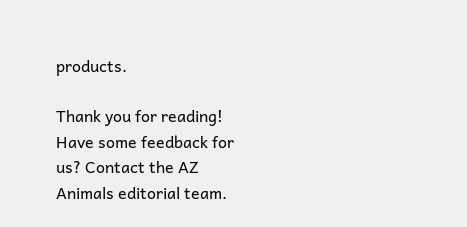products.

Thank you for reading! Have some feedback for us? Contact the AZ Animals editorial team.